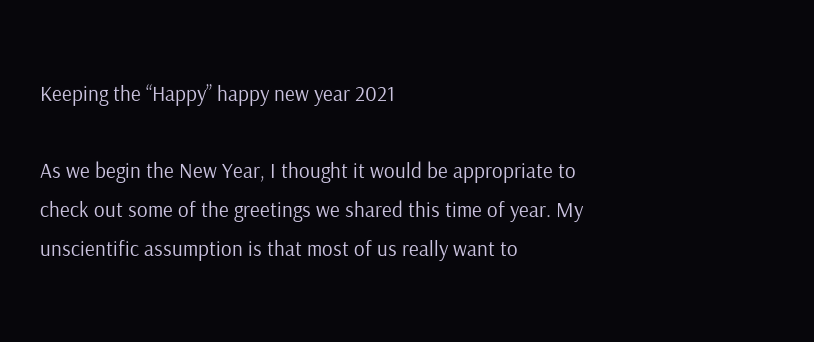Keeping the “Happy” happy new year 2021

As we begin the New Year, I thought it would be appropriate to check out some of the greetings we shared this time of year. My unscientific assumption is that most of us really want to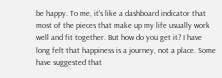be happy. To me, it’s like a dashboard indicator that most of the pieces that make up my life usually work well and fit together. But how do you get it? I have long felt that happiness is a journey, not a place. Some have suggested that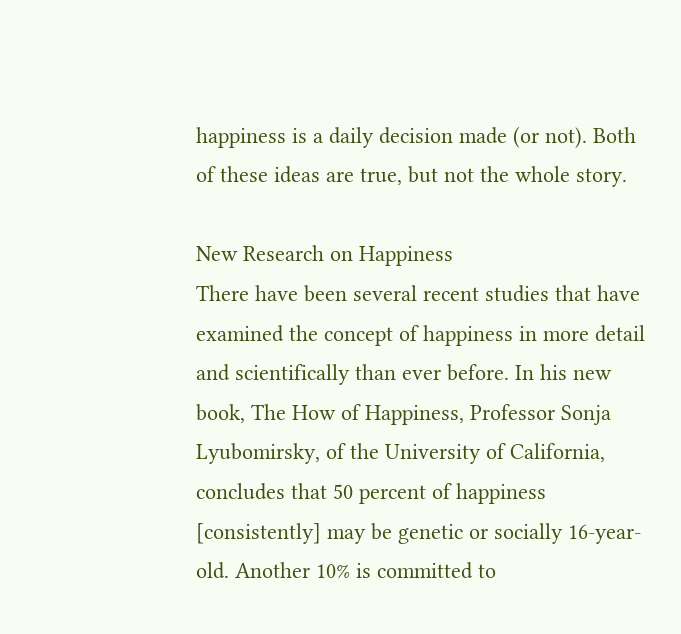happiness is a daily decision made (or not). Both of these ideas are true, but not the whole story.

New Research on Happiness
There have been several recent studies that have examined the concept of happiness in more detail and scientifically than ever before. In his new book, The How of Happiness, Professor Sonja Lyubomirsky, of the University of California, concludes that 50 percent of happiness [consistently] may be genetic or socially 16-year-old. Another 10% is committed to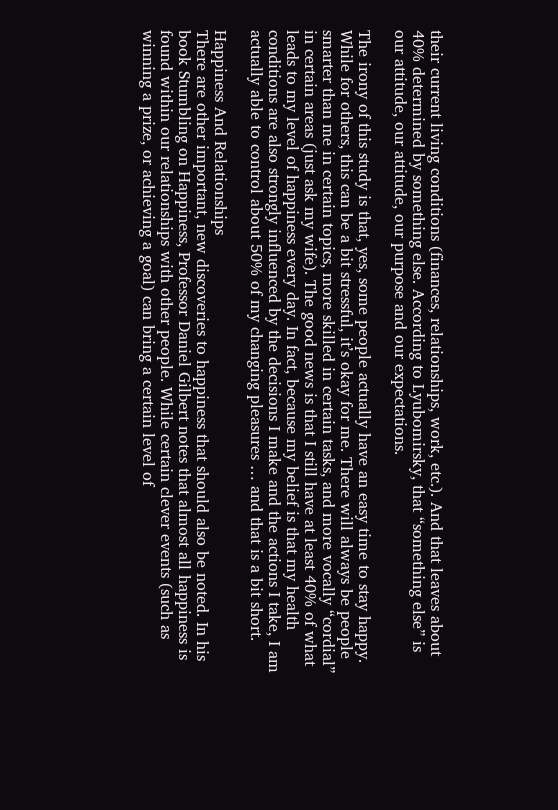their current living conditions (finances, relationships, work, etc.). And that leaves about 40% determined by something else. According to Lyubomirsky, that “something else” is our attitude, our attitude, our purpose and our expectations.

The irony of this study is that, yes, some people actually have an easy time to stay happy. While for others, this can be a bit stressful, it’s okay for me. There will always be people smarter than me in certain topics, more skilled in certain tasks, and more vocally “cordial” in certain areas (just ask my wife). The good news is that I still have at least 40% of what leads to my level of happiness every day. In fact, because my belief is that my health conditions are also strongly influenced by the decisions I make and the actions I take, I am actually able to control about 50% of my changing pleasures … and that is a bit short.

Happiness And Relationships
There are other important, new discoveries to happiness that should also be noted. In his book Stumbling on Happiness, Professor Daniel Gilbert notes that almost all happiness is found within our relationships with other people. While certain clever events (such as winning a prize, or achieving a goal) can bring a certain level of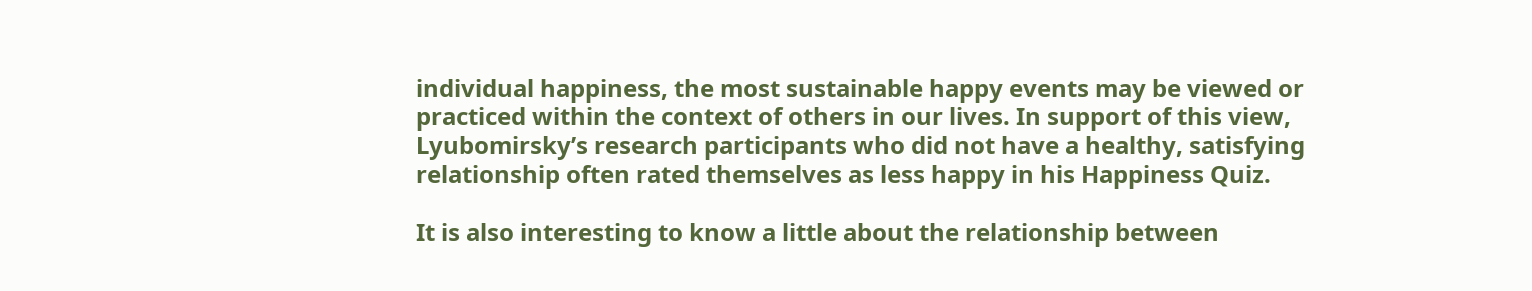individual happiness, the most sustainable happy events may be viewed or practiced within the context of others in our lives. In support of this view, Lyubomirsky’s research participants who did not have a healthy, satisfying relationship often rated themselves as less happy in his Happiness Quiz.

It is also interesting to know a little about the relationship between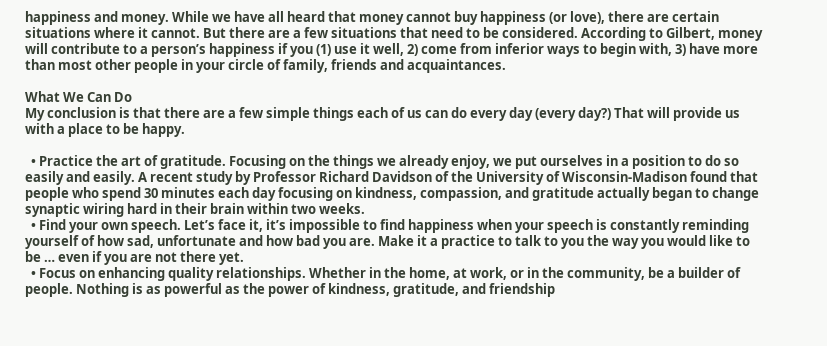happiness and money. While we have all heard that money cannot buy happiness (or love), there are certain situations where it cannot. But there are a few situations that need to be considered. According to Gilbert, money will contribute to a person’s happiness if you (1) use it well, 2) come from inferior ways to begin with, 3) have more than most other people in your circle of family, friends and acquaintances.

What We Can Do
My conclusion is that there are a few simple things each of us can do every day (every day?) That will provide us with a place to be happy.

  • Practice the art of gratitude. Focusing on the things we already enjoy, we put ourselves in a position to do so easily and easily. A recent study by Professor Richard Davidson of the University of Wisconsin-Madison found that people who spend 30 minutes each day focusing on kindness, compassion, and gratitude actually began to change synaptic wiring hard in their brain within two weeks.
  • Find your own speech. Let’s face it, it’s impossible to find happiness when your speech is constantly reminding yourself of how sad, unfortunate and how bad you are. Make it a practice to talk to you the way you would like to be … even if you are not there yet.
  • Focus on enhancing quality relationships. Whether in the home, at work, or in the community, be a builder of people. Nothing is as powerful as the power of kindness, gratitude, and friendship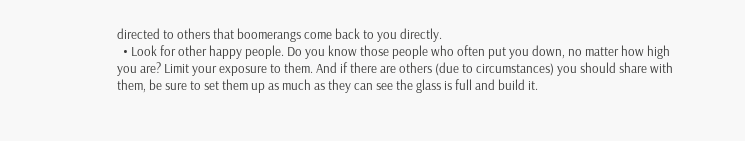directed to others that boomerangs come back to you directly.
  • Look for other happy people. Do you know those people who often put you down, no matter how high you are? Limit your exposure to them. And if there are others (due to circumstances) you should share with them, be sure to set them up as much as they can see the glass is full and build it.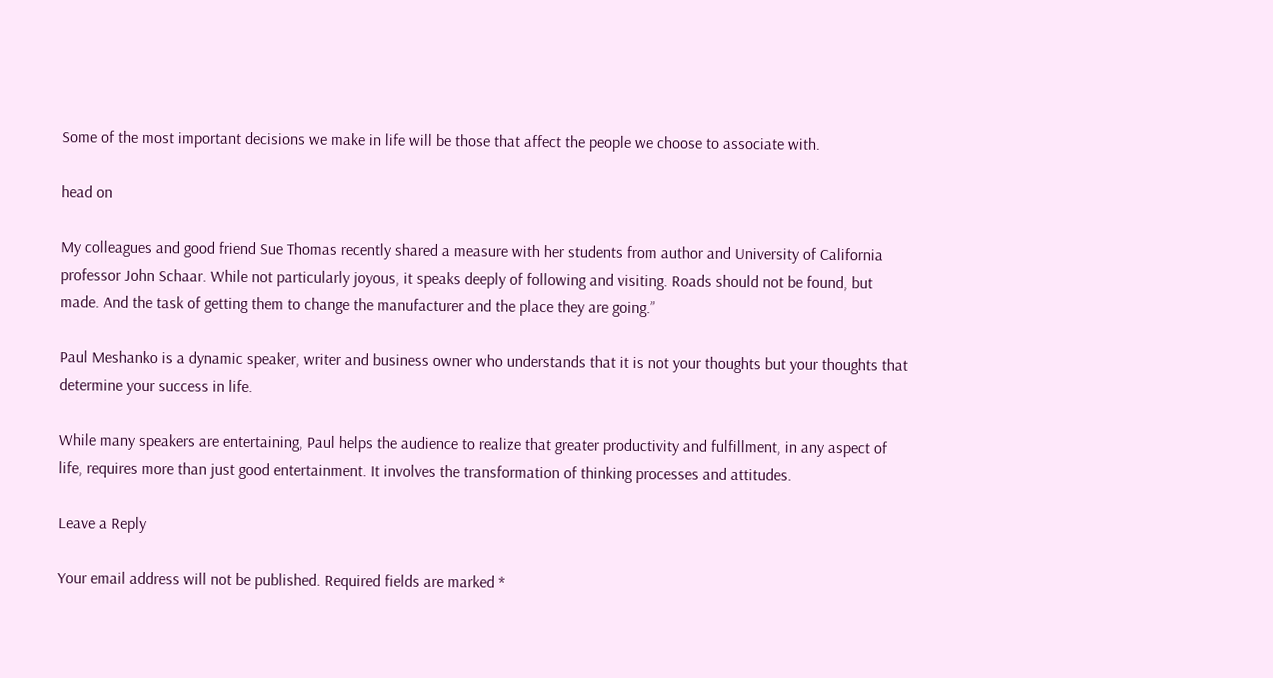Some of the most important decisions we make in life will be those that affect the people we choose to associate with.

head on

My colleagues and good friend Sue Thomas recently shared a measure with her students from author and University of California professor John Schaar. While not particularly joyous, it speaks deeply of following and visiting. Roads should not be found, but made. And the task of getting them to change the manufacturer and the place they are going.”

Paul Meshanko is a dynamic speaker, writer and business owner who understands that it is not your thoughts but your thoughts that determine your success in life.

While many speakers are entertaining, Paul helps the audience to realize that greater productivity and fulfillment, in any aspect of life, requires more than just good entertainment. It involves the transformation of thinking processes and attitudes.

Leave a Reply

Your email address will not be published. Required fields are marked *